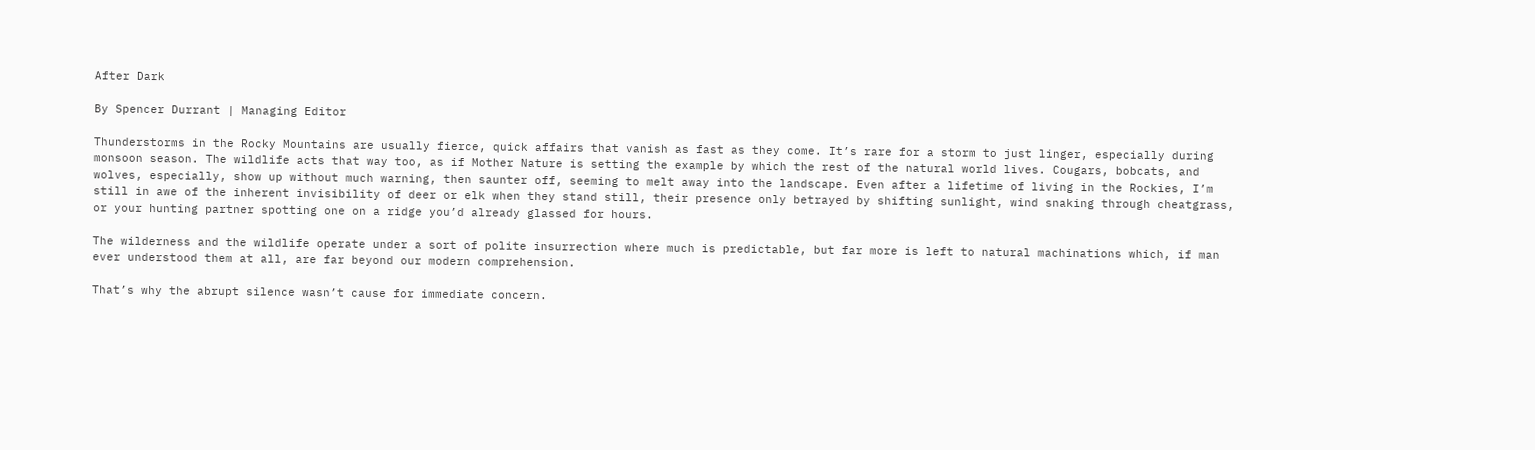After Dark

By Spencer Durrant | Managing Editor

Thunderstorms in the Rocky Mountains are usually fierce, quick affairs that vanish as fast as they come. It’s rare for a storm to just linger, especially during monsoon season. The wildlife acts that way too, as if Mother Nature is setting the example by which the rest of the natural world lives. Cougars, bobcats, and wolves, especially, show up without much warning, then saunter off, seeming to melt away into the landscape. Even after a lifetime of living in the Rockies, I’m still in awe of the inherent invisibility of deer or elk when they stand still, their presence only betrayed by shifting sunlight, wind snaking through cheatgrass, or your hunting partner spotting one on a ridge you’d already glassed for hours.

The wilderness and the wildlife operate under a sort of polite insurrection where much is predictable, but far more is left to natural machinations which, if man ever understood them at all, are far beyond our modern comprehension.

That’s why the abrupt silence wasn’t cause for immediate concern.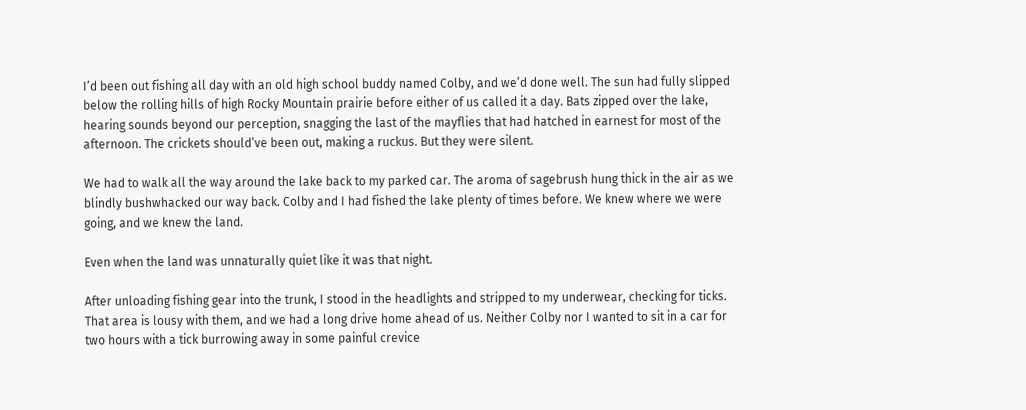I’d been out fishing all day with an old high school buddy named Colby, and we’d done well. The sun had fully slipped below the rolling hills of high Rocky Mountain prairie before either of us called it a day. Bats zipped over the lake, hearing sounds beyond our perception, snagging the last of the mayflies that had hatched in earnest for most of the afternoon. The crickets should’ve been out, making a ruckus. But they were silent.

We had to walk all the way around the lake back to my parked car. The aroma of sagebrush hung thick in the air as we blindly bushwhacked our way back. Colby and I had fished the lake plenty of times before. We knew where we were going, and we knew the land.

Even when the land was unnaturally quiet like it was that night.

After unloading fishing gear into the trunk, I stood in the headlights and stripped to my underwear, checking for ticks. That area is lousy with them, and we had a long drive home ahead of us. Neither Colby nor I wanted to sit in a car for two hours with a tick burrowing away in some painful crevice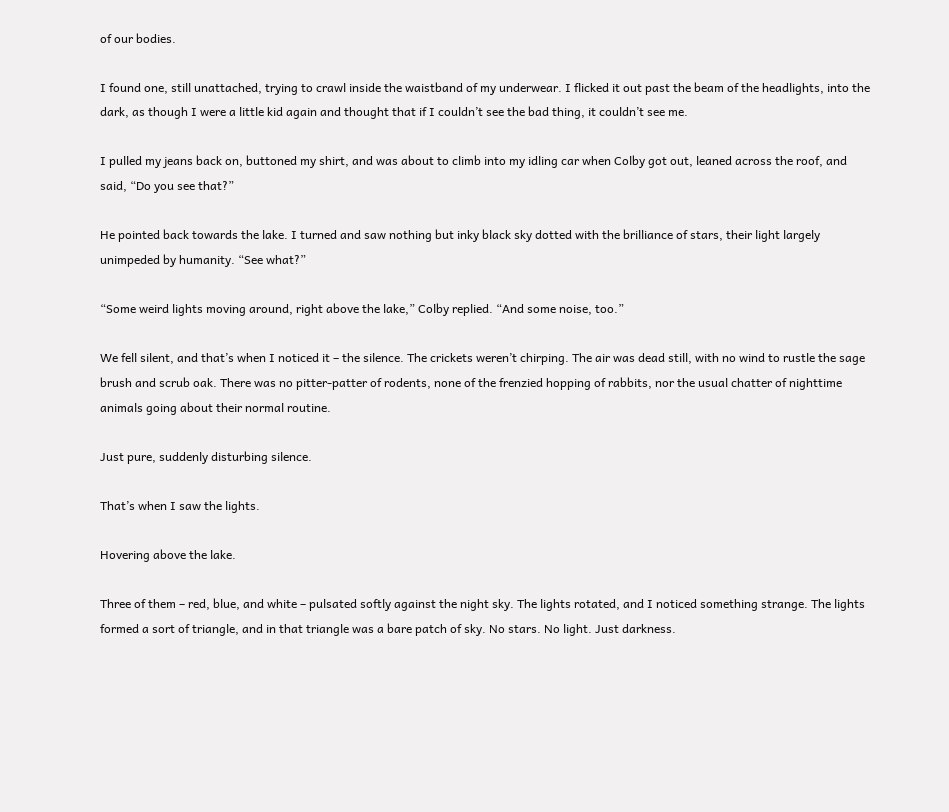of our bodies.

I found one, still unattached, trying to crawl inside the waistband of my underwear. I flicked it out past the beam of the headlights, into the dark, as though I were a little kid again and thought that if I couldn’t see the bad thing, it couldn’t see me.

I pulled my jeans back on, buttoned my shirt, and was about to climb into my idling car when Colby got out, leaned across the roof, and said, “Do you see that?”

He pointed back towards the lake. I turned and saw nothing but inky black sky dotted with the brilliance of stars, their light largely unimpeded by humanity. “See what?”

“Some weird lights moving around, right above the lake,” Colby replied. “And some noise, too.”

We fell silent, and that’s when I noticed it – the silence. The crickets weren’t chirping. The air was dead still, with no wind to rustle the sage brush and scrub oak. There was no pitter-patter of rodents, none of the frenzied hopping of rabbits, nor the usual chatter of nighttime animals going about their normal routine.

Just pure, suddenly disturbing silence.

That’s when I saw the lights.

Hovering above the lake.

Three of them – red, blue, and white – pulsated softly against the night sky. The lights rotated, and I noticed something strange. The lights formed a sort of triangle, and in that triangle was a bare patch of sky. No stars. No light. Just darkness.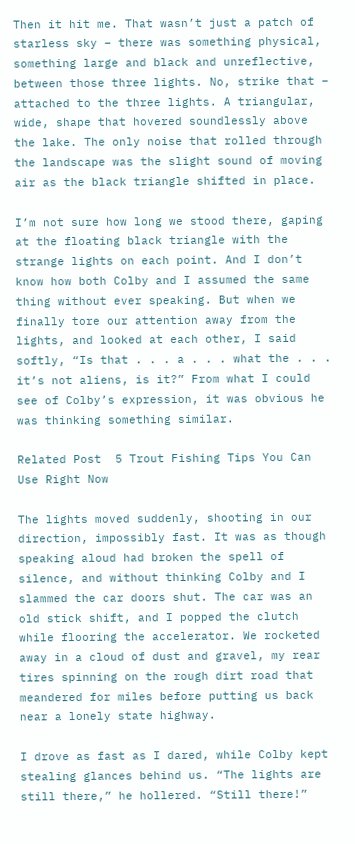Then it hit me. That wasn’t just a patch of starless sky – there was something physical, something large and black and unreflective, between those three lights. No, strike that – attached to the three lights. A triangular, wide, shape that hovered soundlessly above the lake. The only noise that rolled through the landscape was the slight sound of moving air as the black triangle shifted in place.

I’m not sure how long we stood there, gaping at the floating black triangle with the strange lights on each point. And I don’t know how both Colby and I assumed the same thing without ever speaking. But when we finally tore our attention away from the lights, and looked at each other, I said softly, “Is that . . . a . . . what the . . . it’s not aliens, is it?” From what I could see of Colby’s expression, it was obvious he was thinking something similar.

Related Post  5 Trout Fishing Tips You Can Use Right Now

The lights moved suddenly, shooting in our direction, impossibly fast. It was as though speaking aloud had broken the spell of silence, and without thinking Colby and I slammed the car doors shut. The car was an old stick shift, and I popped the clutch while flooring the accelerator. We rocketed away in a cloud of dust and gravel, my rear tires spinning on the rough dirt road that meandered for miles before putting us back near a lonely state highway.

I drove as fast as I dared, while Colby kept stealing glances behind us. “The lights are still there,” he hollered. “Still there!”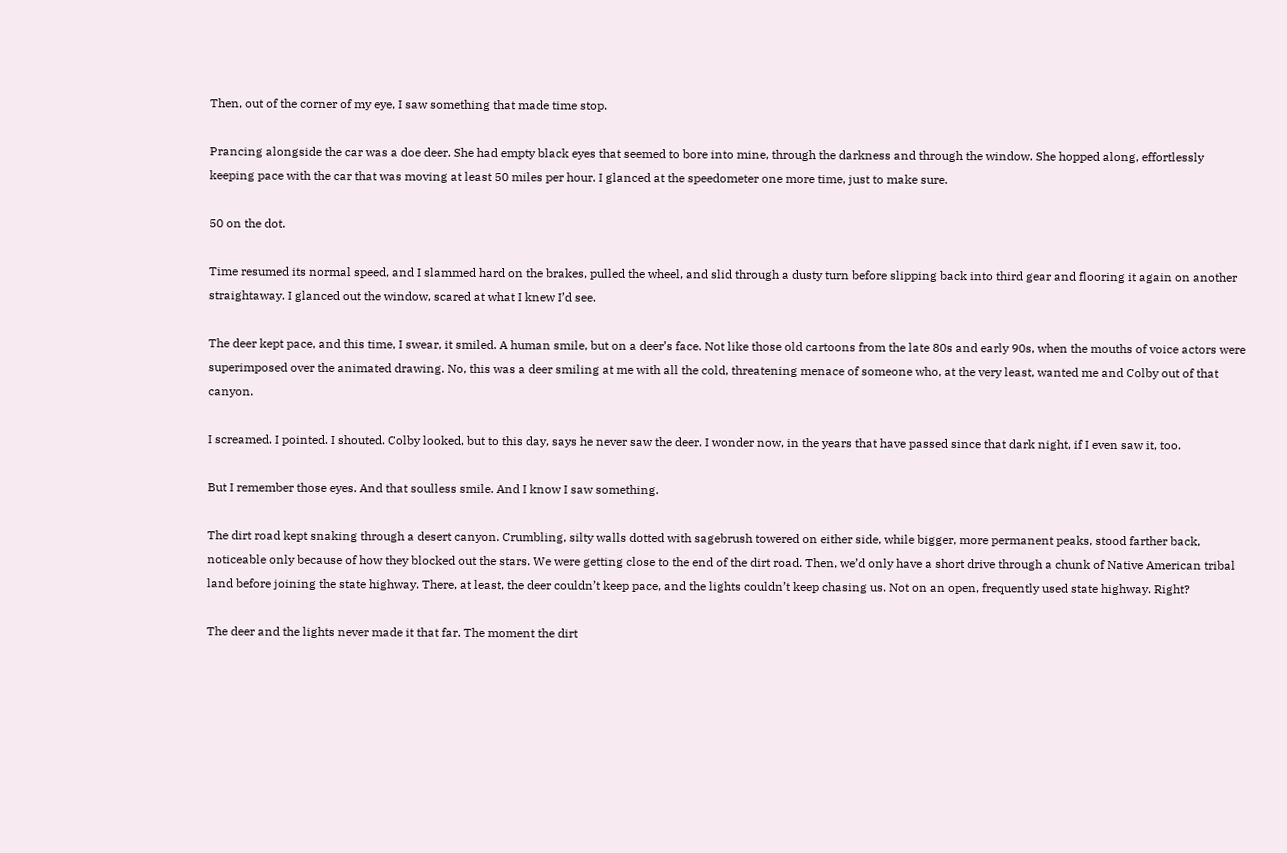Then, out of the corner of my eye, I saw something that made time stop.

Prancing alongside the car was a doe deer. She had empty black eyes that seemed to bore into mine, through the darkness and through the window. She hopped along, effortlessly keeping pace with the car that was moving at least 50 miles per hour. I glanced at the speedometer one more time, just to make sure.

50 on the dot.

Time resumed its normal speed, and I slammed hard on the brakes, pulled the wheel, and slid through a dusty turn before slipping back into third gear and flooring it again on another straightaway. I glanced out the window, scared at what I knew I’d see.

The deer kept pace, and this time, I swear, it smiled. A human smile, but on a deer’s face. Not like those old cartoons from the late 80s and early 90s, when the mouths of voice actors were superimposed over the animated drawing. No, this was a deer smiling at me with all the cold, threatening menace of someone who, at the very least, wanted me and Colby out of that canyon.

I screamed. I pointed. I shouted. Colby looked, but to this day, says he never saw the deer. I wonder now, in the years that have passed since that dark night, if I even saw it, too.

But I remember those eyes. And that soulless smile. And I know I saw something.

The dirt road kept snaking through a desert canyon. Crumbling, silty walls dotted with sagebrush towered on either side, while bigger, more permanent peaks, stood farther back, noticeable only because of how they blocked out the stars. We were getting close to the end of the dirt road. Then, we’d only have a short drive through a chunk of Native American tribal land before joining the state highway. There, at least, the deer couldn’t keep pace, and the lights couldn’t keep chasing us. Not on an open, frequently used state highway. Right?

The deer and the lights never made it that far. The moment the dirt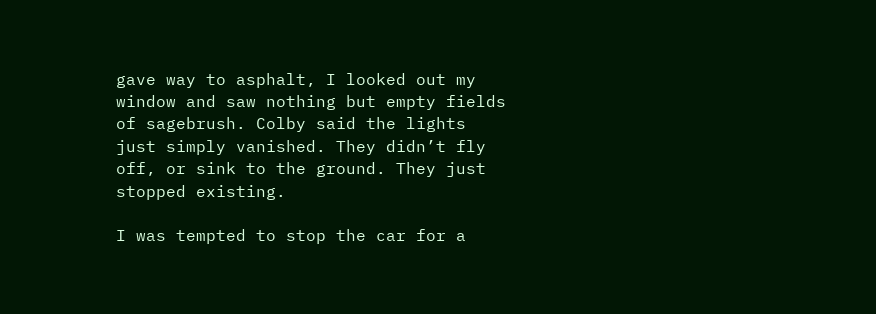gave way to asphalt, I looked out my window and saw nothing but empty fields of sagebrush. Colby said the lights just simply vanished. They didn’t fly off, or sink to the ground. They just stopped existing.

I was tempted to stop the car for a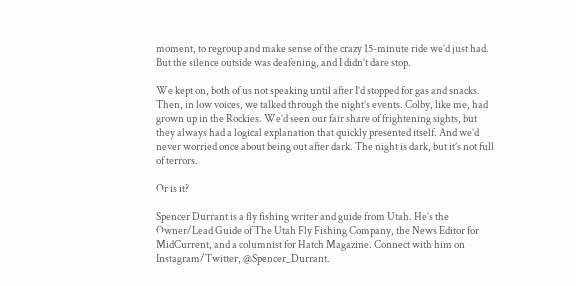moment, to regroup and make sense of the crazy 15-minute ride we’d just had. But the silence outside was deafening, and I didn’t dare stop.

We kept on, both of us not speaking until after I’d stopped for gas and snacks. Then, in low voices, we talked through the night’s events. Colby, like me, had grown up in the Rockies. We’d seen our fair share of frightening sights, but they always had a logical explanation that quickly presented itself. And we’d never worried once about being out after dark. The night is dark, but it’s not full of terrors.

Or is it?

Spencer Durrant is a fly fishing writer and guide from Utah. He’s the Owner/Lead Guide of The Utah Fly Fishing Company, the News Editor for MidCurrent, and a columnist for Hatch Magazine. Connect with him on Instagram/Twitter, @Spencer_Durrant.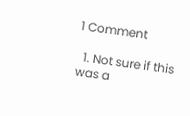1 Comment

  1. Not sure if this was a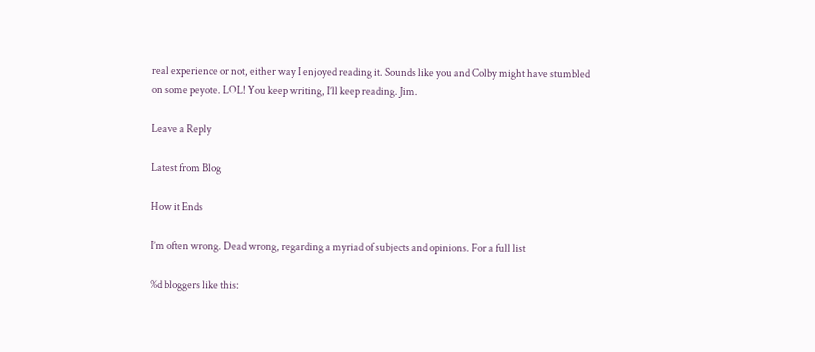real experience or not, either way I enjoyed reading it. Sounds like you and Colby might have stumbled on some peyote. LOL! You keep writing, I’ll keep reading. Jim.

Leave a Reply

Latest from Blog

How it Ends

I’m often wrong. Dead wrong, regarding a myriad of subjects and opinions. For a full list

%d bloggers like this: